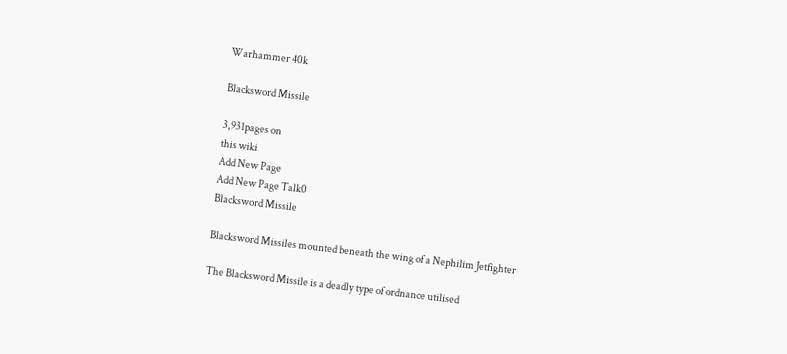Warhammer 40k

Blacksword Missile

3,931pages on
this wiki
Add New Page
Add New Page Talk0
Blacksword Missile

Blacksword Missiles mounted beneath the wing of a Nephilim Jetfighter

The Blacksword Missile is a deadly type of ordnance utilised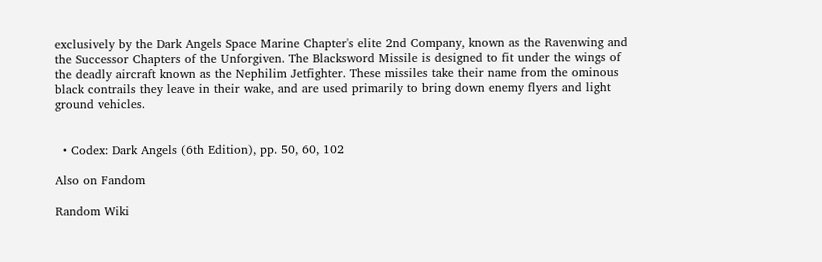exclusively by the Dark Angels Space Marine Chapter's elite 2nd Company, known as the Ravenwing and the Successor Chapters of the Unforgiven. The Blacksword Missile is designed to fit under the wings of the deadly aircraft known as the Nephilim Jetfighter. These missiles take their name from the ominous black contrails they leave in their wake, and are used primarily to bring down enemy flyers and light ground vehicles.


  • Codex: Dark Angels (6th Edition), pp. 50, 60, 102

Also on Fandom

Random Wiki